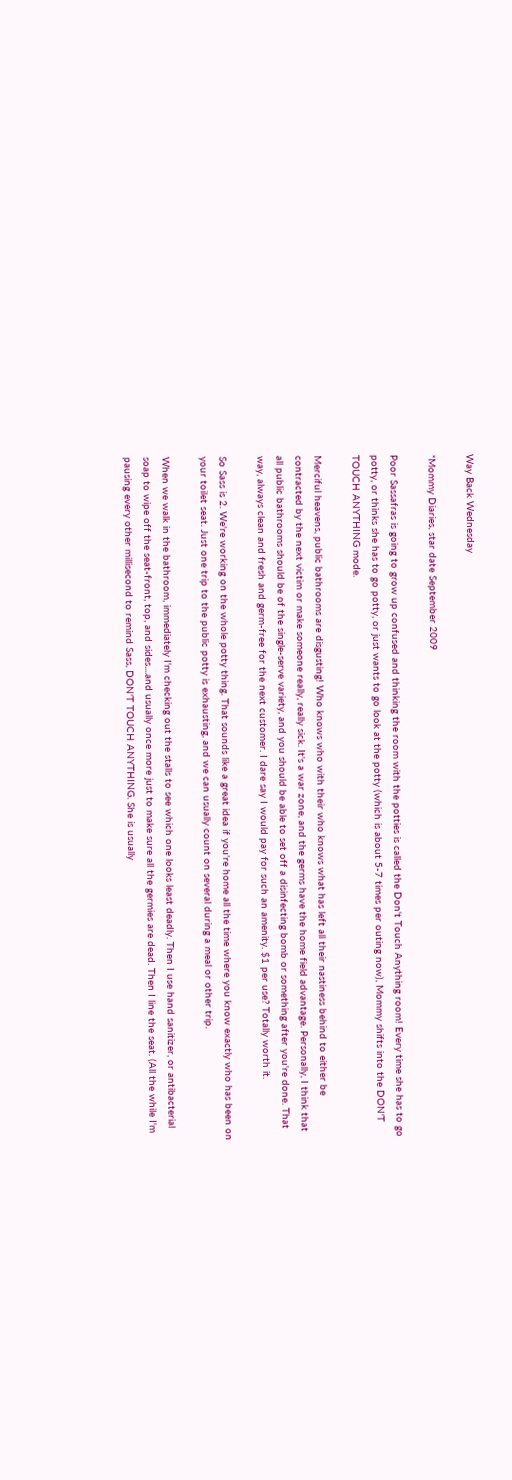Way Back Wednesday

*Mommy Diaries, star date September 2009

Poor Sassafras is going to grow up confused and thinking the room with the potties is called the Don't Touch Anything room! Every time she has to go potty, or thinks she has to go potty, or just wants to go look at the potty (which is about 5-7 times per outing now), Mommy shifts into the DON'T TOUCH ANYTHING mode.

Merciful heavens, public bathrooms are disgusting! Who knows who with their who knows what has left all their nastiness behind to either be contracted by the next victim or make someone really, really sick. It's a war zone, and the germs have the home field advantage. Personally, I think that all public bathrooms should be of the single-serve variety, and you should be able to set off a disinfecting bomb or something after you're done. That way, always clean and fresh and germ-free for the next customer. I dare say I would pay for such an amenity. $1 per use? Totally worth it.

So Sass is 2. We're working on the whole potty thing. That sounds like a great idea if you're home all the time where you know exactly who has been on your toilet seat. Just one trip to the public potty is exhausting, and we can usually count on several during a meal or other trip.

When we walk in the bathroom, immediately I'm checking out the stalls to see which one looks least deadly. Then I use hand sanitizer, or antibacterial soap to wipe off the seat-front, top, and sides....and usually once more just to make sure all the germies are dead. Then I line the seat. (All the while I'm pausing every other millisecond to remind Sass, DON'T TOUCH ANYTHING. She is usually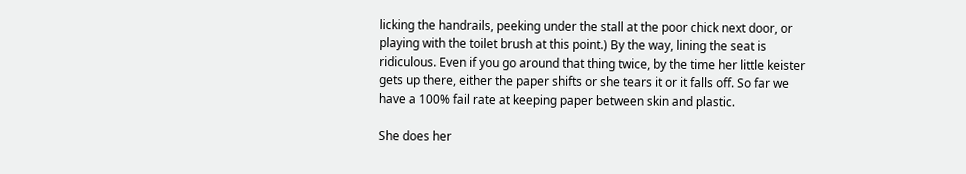licking the handrails, peeking under the stall at the poor chick next door, or playing with the toilet brush at this point.) By the way, lining the seat is ridiculous. Even if you go around that thing twice, by the time her little keister gets up there, either the paper shifts or she tears it or it falls off. So far we have a 100% fail rate at keeping paper between skin and plastic.

She does her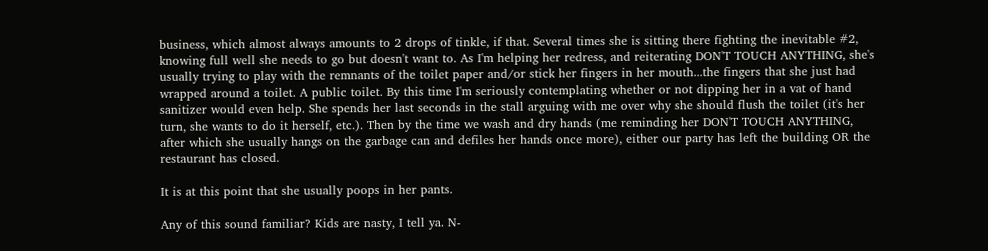business, which almost always amounts to 2 drops of tinkle, if that. Several times she is sitting there fighting the inevitable #2, knowing full well she needs to go but doesn't want to. As I'm helping her redress, and reiterating DON'T TOUCH ANYTHING, she's usually trying to play with the remnants of the toilet paper and/or stick her fingers in her mouth...the fingers that she just had wrapped around a toilet. A public toilet. By this time I'm seriously contemplating whether or not dipping her in a vat of hand sanitizer would even help. She spends her last seconds in the stall arguing with me over why she should flush the toilet (it's her turn, she wants to do it herself, etc.). Then by the time we wash and dry hands (me reminding her DON'T TOUCH ANYTHING, after which she usually hangs on the garbage can and defiles her hands once more), either our party has left the building OR the restaurant has closed.

It is at this point that she usually poops in her pants.

Any of this sound familiar? Kids are nasty, I tell ya. N-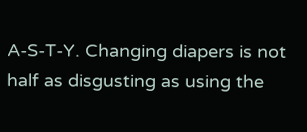A-S-T-Y. Changing diapers is not half as disgusting as using the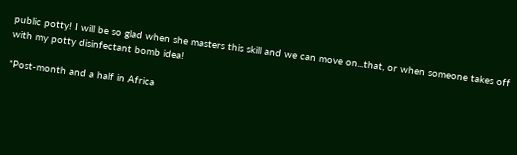public potty! I will be so glad when she masters this skill and we can move on...that, or when someone takes off with my potty disinfectant bomb idea!

*Post-month and a half in Africa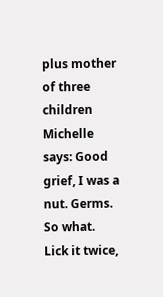plus mother of three children Michelle says: Good grief, I was a nut. Germs. So what. Lick it twice,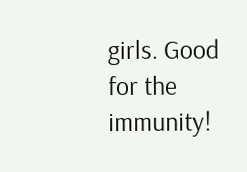girls. Good for the immunity!